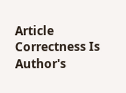Article Correctness Is Author's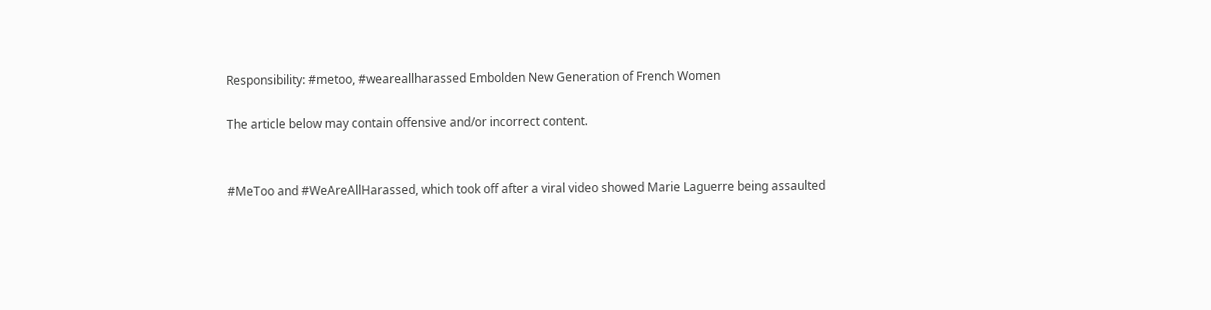Responsibility: #metoo, #weareallharassed Embolden New Generation of French Women

The article below may contain offensive and/or incorrect content.


#MeToo and #WeAreAllHarassed, which took off after a viral video showed Marie Laguerre being assaulted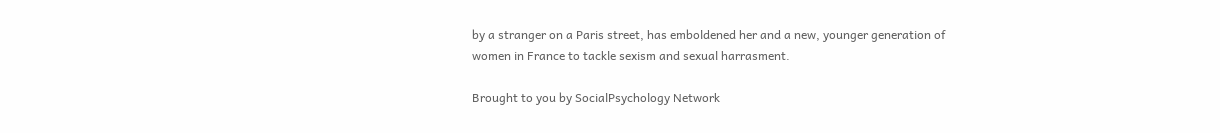by a stranger on a Paris street, has emboldened her and a new, younger generation of women in France to tackle sexism and sexual harrasment.

Brought to you by SocialPsychology Network